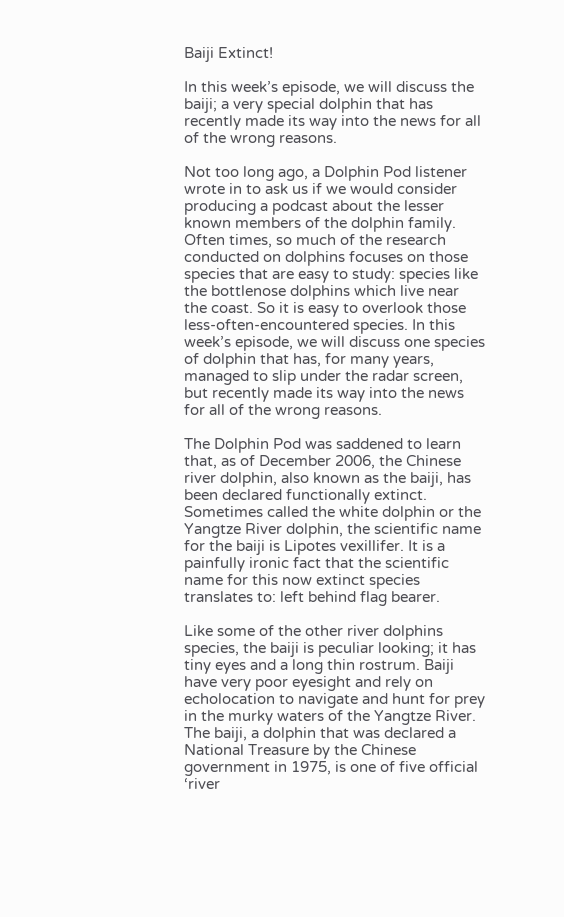Baiji Extinct!

In this week’s episode, we will discuss the baiji; a very special dolphin that has recently made its way into the news for all of the wrong reasons.

Not too long ago, a Dolphin Pod listener wrote in to ask us if we would consider producing a podcast about the lesser known members of the dolphin family. Often times, so much of the research conducted on dolphins focuses on those species that are easy to study: species like the bottlenose dolphins which live near the coast. So it is easy to overlook those less-often-encountered species. In this week’s episode, we will discuss one species of dolphin that has, for many years, managed to slip under the radar screen, but recently made its way into the news for all of the wrong reasons.

The Dolphin Pod was saddened to learn that, as of December 2006, the Chinese river dolphin, also known as the baiji, has been declared functionally extinct. Sometimes called the white dolphin or the Yangtze River dolphin, the scientific name for the baiji is Lipotes vexillifer. It is a painfully ironic fact that the scientific name for this now extinct species translates to: left behind flag bearer.

Like some of the other river dolphins species, the baiji is peculiar looking; it has tiny eyes and a long thin rostrum. Baiji have very poor eyesight and rely on echolocation to navigate and hunt for prey in the murky waters of the Yangtze River. The baiji, a dolphin that was declared a National Treasure by the Chinese government in 1975, is one of five official ‘river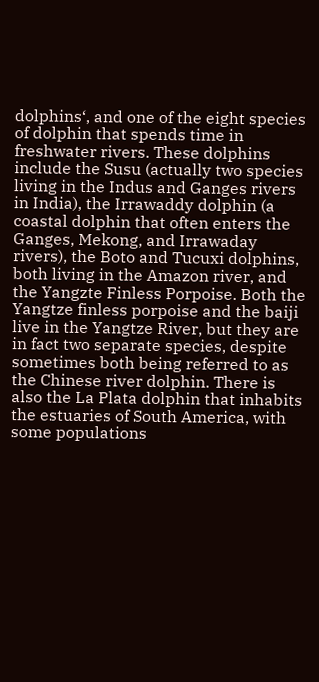dolphins‘, and one of the eight species of dolphin that spends time in freshwater rivers. These dolphins include the Susu (actually two species living in the Indus and Ganges rivers in India), the Irrawaddy dolphin (a coastal dolphin that often enters the Ganges, Mekong, and Irrawaday rivers), the Boto and Tucuxi dolphins, both living in the Amazon river, and the Yangzte Finless Porpoise. Both the Yangtze finless porpoise and the baiji live in the Yangtze River, but they are in fact two separate species, despite sometimes both being referred to as the Chinese river dolphin. There is also the La Plata dolphin that inhabits the estuaries of South America, with some populations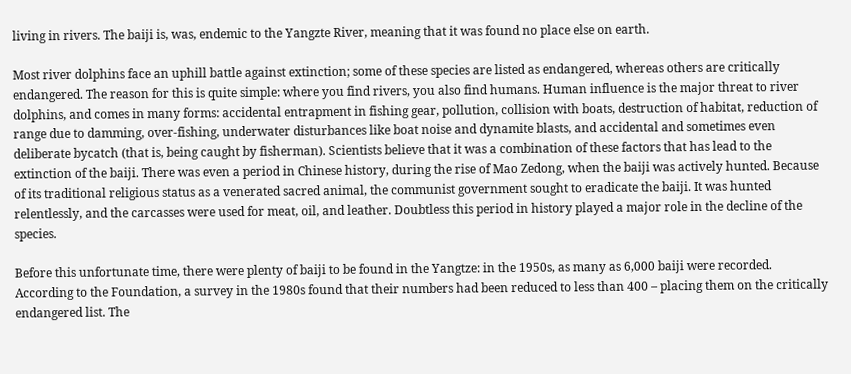living in rivers. The baiji is, was, endemic to the Yangzte River, meaning that it was found no place else on earth.

Most river dolphins face an uphill battle against extinction; some of these species are listed as endangered, whereas others are critically endangered. The reason for this is quite simple: where you find rivers, you also find humans. Human influence is the major threat to river dolphins, and comes in many forms: accidental entrapment in fishing gear, pollution, collision with boats, destruction of habitat, reduction of range due to damming, over-fishing, underwater disturbances like boat noise and dynamite blasts, and accidental and sometimes even deliberate bycatch (that is, being caught by fisherman). Scientists believe that it was a combination of these factors that has lead to the extinction of the baiji. There was even a period in Chinese history, during the rise of Mao Zedong, when the baiji was actively hunted. Because of its traditional religious status as a venerated sacred animal, the communist government sought to eradicate the baiji. It was hunted relentlessly, and the carcasses were used for meat, oil, and leather. Doubtless this period in history played a major role in the decline of the species.

Before this unfortunate time, there were plenty of baiji to be found in the Yangtze: in the 1950s, as many as 6,000 baiji were recorded. According to the Foundation, a survey in the 1980s found that their numbers had been reduced to less than 400 – placing them on the critically endangered list. The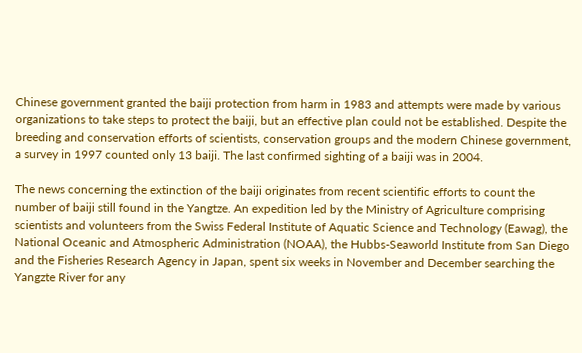Chinese government granted the baiji protection from harm in 1983 and attempts were made by various organizations to take steps to protect the baiji, but an effective plan could not be established. Despite the breeding and conservation efforts of scientists, conservation groups and the modern Chinese government, a survey in 1997 counted only 13 baiji. The last confirmed sighting of a baiji was in 2004.

The news concerning the extinction of the baiji originates from recent scientific efforts to count the number of baiji still found in the Yangtze. An expedition led by the Ministry of Agriculture comprising scientists and volunteers from the Swiss Federal Institute of Aquatic Science and Technology (Eawag), the National Oceanic and Atmospheric Administration (NOAA), the Hubbs-Seaworld Institute from San Diego and the Fisheries Research Agency in Japan, spent six weeks in November and December searching the Yangzte River for any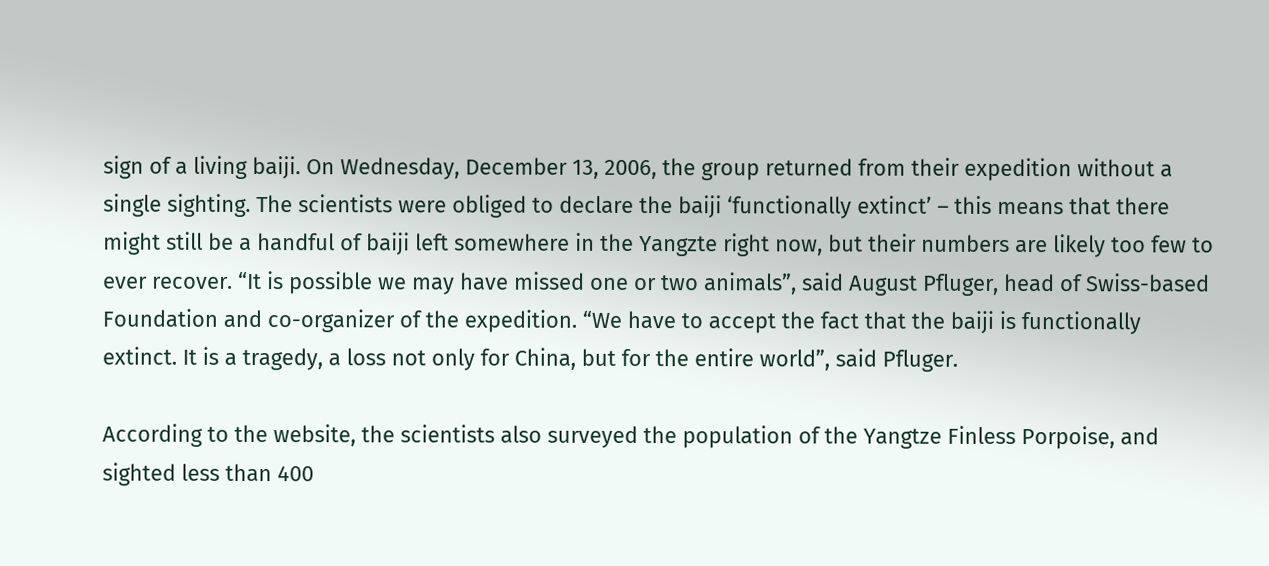sign of a living baiji. On Wednesday, December 13, 2006, the group returned from their expedition without a single sighting. The scientists were obliged to declare the baiji ‘functionally extinct’ – this means that there might still be a handful of baiji left somewhere in the Yangzte right now, but their numbers are likely too few to ever recover. “It is possible we may have missed one or two animals”, said August Pfluger, head of Swiss-based Foundation and co-organizer of the expedition. “We have to accept the fact that the baiji is functionally extinct. It is a tragedy, a loss not only for China, but for the entire world”, said Pfluger.

According to the website, the scientists also surveyed the population of the Yangtze Finless Porpoise, and sighted less than 400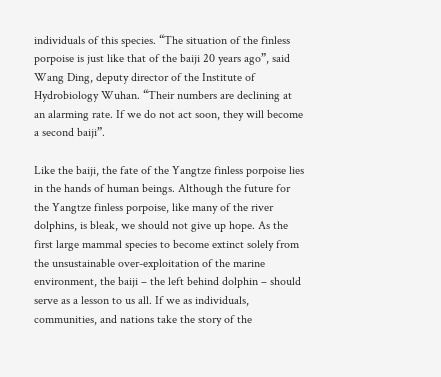individuals of this species. “The situation of the finless porpoise is just like that of the baiji 20 years ago”, said Wang Ding, deputy director of the Institute of Hydrobiology Wuhan. “Their numbers are declining at an alarming rate. If we do not act soon, they will become a second baiji”.

Like the baiji, the fate of the Yangtze finless porpoise lies in the hands of human beings. Although the future for the Yangtze finless porpoise, like many of the river dolphins, is bleak, we should not give up hope. As the first large mammal species to become extinct solely from the unsustainable over-exploitation of the marine environment, the baiji – the left behind dolphin – should serve as a lesson to us all. If we as individuals, communities, and nations take the story of the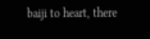baiji to heart, there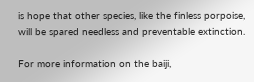is hope that other species, like the finless porpoise, will be spared needless and preventable extinction.

For more information on the baiji,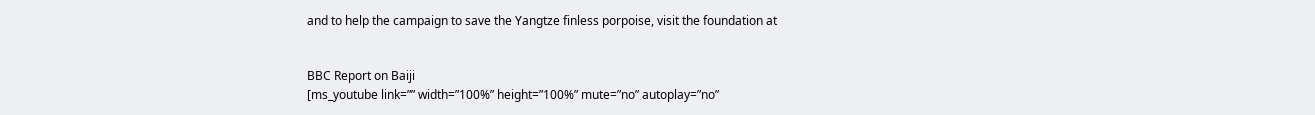and to help the campaign to save the Yangtze finless porpoise, visit the foundation at


BBC Report on Baiji
[ms_youtube link=”” width=”100%” height=”100%” mute=”no” autoplay=”no”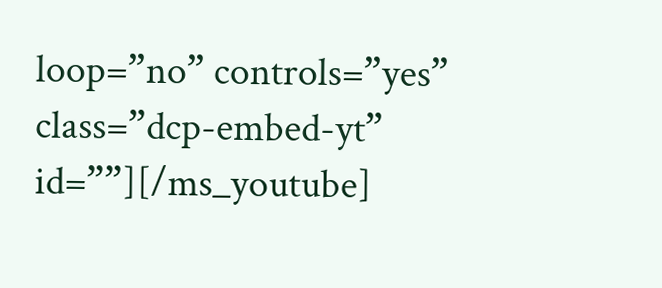loop=”no” controls=”yes” class=”dcp-embed-yt” id=””][/ms_youtube]